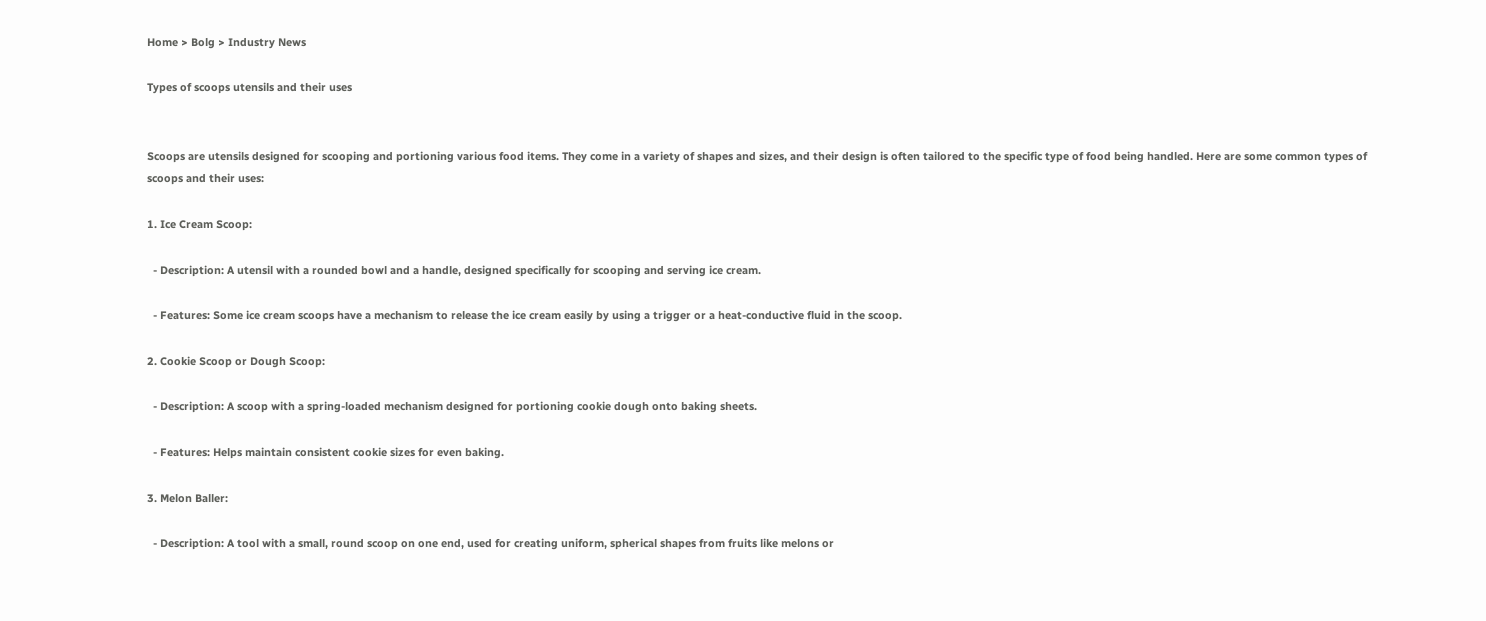Home > Bolg > Industry News

Types of scoops utensils and their uses


Scoops are utensils designed for scooping and portioning various food items. They come in a variety of shapes and sizes, and their design is often tailored to the specific type of food being handled. Here are some common types of scoops and their uses:

1. Ice Cream Scoop:

  - Description: A utensil with a rounded bowl and a handle, designed specifically for scooping and serving ice cream.

  - Features: Some ice cream scoops have a mechanism to release the ice cream easily by using a trigger or a heat-conductive fluid in the scoop.

2. Cookie Scoop or Dough Scoop:

  - Description: A scoop with a spring-loaded mechanism designed for portioning cookie dough onto baking sheets.

  - Features: Helps maintain consistent cookie sizes for even baking.

3. Melon Baller:

  - Description: A tool with a small, round scoop on one end, used for creating uniform, spherical shapes from fruits like melons or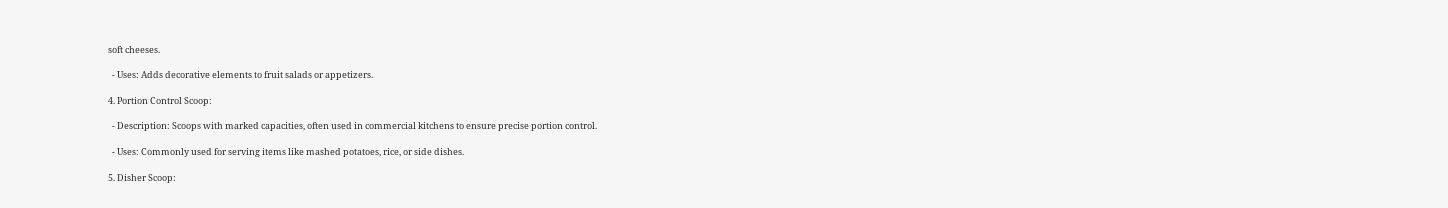soft cheeses.

  - Uses: Adds decorative elements to fruit salads or appetizers.

4. Portion Control Scoop:

  - Description: Scoops with marked capacities, often used in commercial kitchens to ensure precise portion control.

  - Uses: Commonly used for serving items like mashed potatoes, rice, or side dishes.

5. Disher Scoop: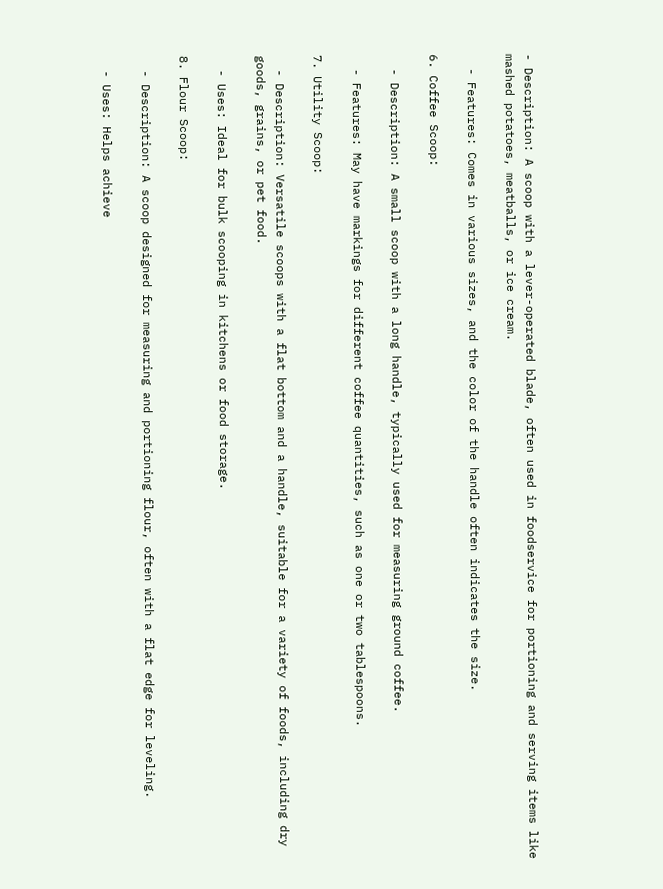- Description: A scoop with a lever-operated blade, often used in foodservice for portioning and serving items like mashed potatoes, meatballs, or ice cream.

  - Features: Comes in various sizes, and the color of the handle often indicates the size.

6. Coffee Scoop:

  - Description: A small scoop with a long handle, typically used for measuring ground coffee.

  - Features: May have markings for different coffee quantities, such as one or two tablespoons.

7. Utility Scoop:

  - Description: Versatile scoops with a flat bottom and a handle, suitable for a variety of foods, including dry goods, grains, or pet food.

  - Uses: Ideal for bulk scooping in kitchens or food storage.

8. Flour Scoop:

  - Description: A scoop designed for measuring and portioning flour, often with a flat edge for leveling.

  - Uses: Helps achieve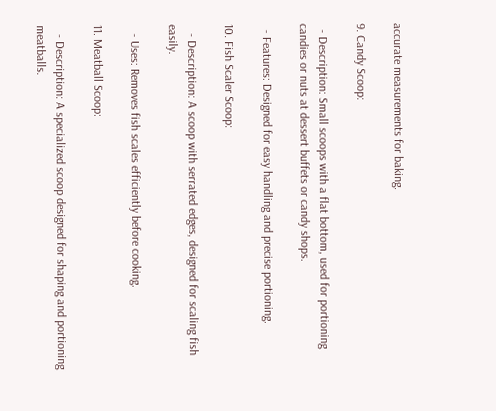accurate measurements for baking.

9. Candy Scoop:

  - Description: Small scoops with a flat bottom, used for portioning candies or nuts at dessert buffets or candy shops.

  - Features: Designed for easy handling and precise portioning.

10. Fish Scaler Scoop:

   - Description: A scoop with serrated edges, designed for scaling fish easily.

   - Uses: Removes fish scales efficiently before cooking.

11. Meatball Scoop:

   - Description: A specialized scoop designed for shaping and portioning meatballs.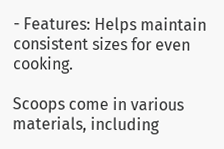- Features: Helps maintain consistent sizes for even cooking.

Scoops come in various materials, including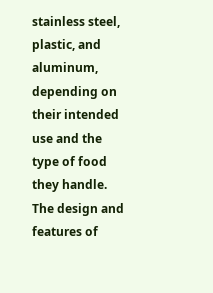stainless steel, plastic, and aluminum, depending on their intended use and the type of food they handle. The design and features of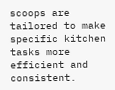scoops are tailored to make specific kitchen tasks more efficient and consistent.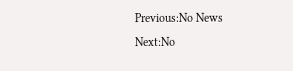Previous:No News
Next:No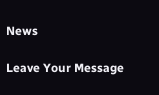News

Leave Your Message